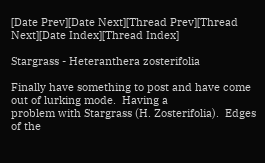[Date Prev][Date Next][Thread Prev][Thread Next][Date Index][Thread Index]

Stargrass - Heteranthera zosterifolia

Finally have something to post and have come out of lurking mode.  Having a
problem with Stargrass (H. Zosterifolia).  Edges of the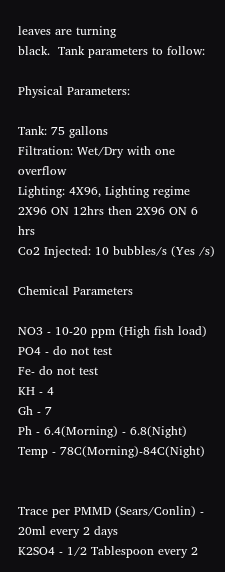leaves are turning
black.  Tank parameters to follow:

Physical Parameters:

Tank: 75 gallons
Filtration: Wet/Dry with one overflow
Lighting: 4X96, Lighting regime 2X96 ON 12hrs then 2X96 ON 6 hrs
Co2 Injected: 10 bubbles/s (Yes /s)

Chemical Parameters

NO3 - 10-20 ppm (High fish load)
PO4 - do not test
Fe- do not test
KH - 4
Gh - 7
Ph - 6.4(Morning) - 6.8(Night)
Temp - 78C(Morning)-84C(Night)


Trace per PMMD (Sears/Conlin) - 20ml every 2 days
K2SO4 - 1/2 Tablespoon every 2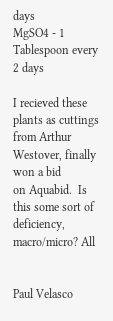days
MgSO4 - 1 Tablespoon every 2 days

I recieved these plants as cuttings from Arthur Westover, finally won a bid
on Aquabid.  Is this some sort of deficiency, macro/micro? All


Paul Velasco